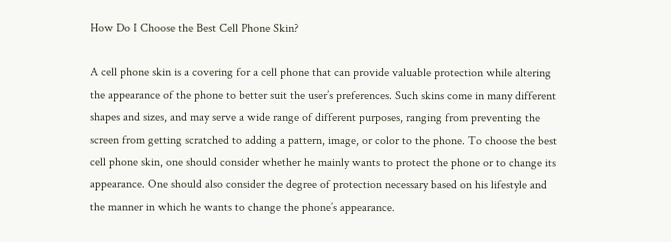How Do I Choose the Best Cell Phone Skin?

A cell phone skin is a covering for a cell phone that can provide valuable protection while altering the appearance of the phone to better suit the user’s preferences. Such skins come in many different shapes and sizes, and may serve a wide range of different purposes, ranging from preventing the screen from getting scratched to adding a pattern, image, or color to the phone. To choose the best cell phone skin, one should consider whether he mainly wants to protect the phone or to change its appearance. One should also consider the degree of protection necessary based on his lifestyle and the manner in which he wants to change the phone’s appearance.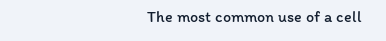The most common use of a cell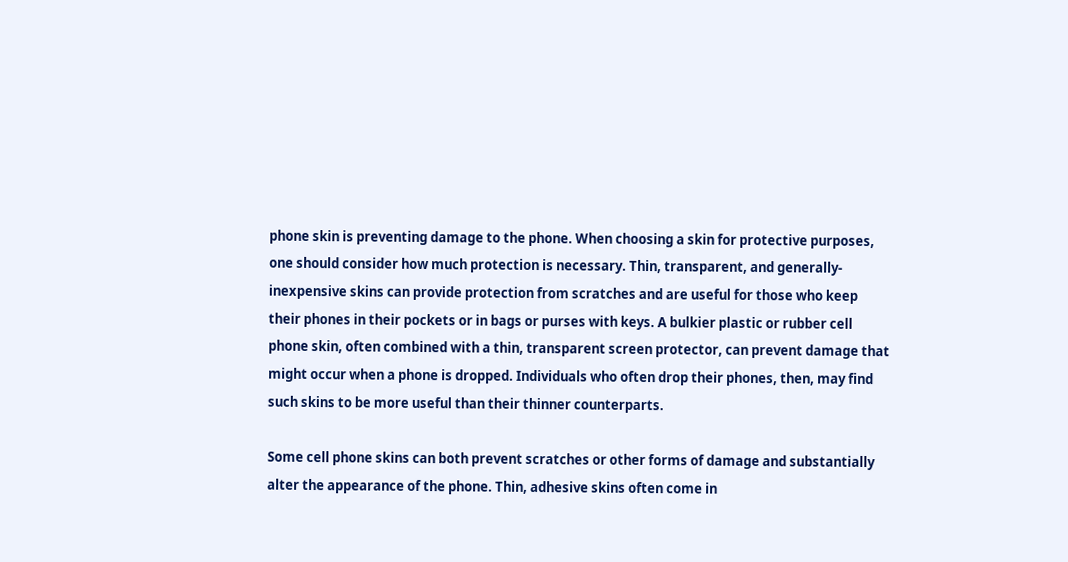phone skin is preventing damage to the phone. When choosing a skin for protective purposes, one should consider how much protection is necessary. Thin, transparent, and generally-inexpensive skins can provide protection from scratches and are useful for those who keep their phones in their pockets or in bags or purses with keys. A bulkier plastic or rubber cell phone skin, often combined with a thin, transparent screen protector, can prevent damage that might occur when a phone is dropped. Individuals who often drop their phones, then, may find such skins to be more useful than their thinner counterparts.

Some cell phone skins can both prevent scratches or other forms of damage and substantially alter the appearance of the phone. Thin, adhesive skins often come in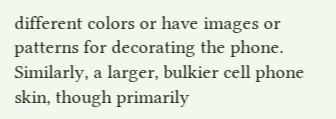different colors or have images or patterns for decorating the phone. Similarly, a larger, bulkier cell phone skin, though primarily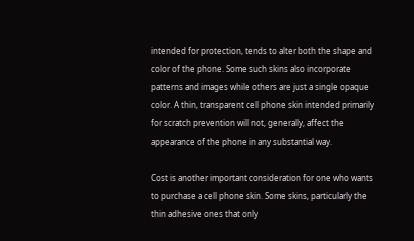intended for protection, tends to alter both the shape and color of the phone. Some such skins also incorporate patterns and images while others are just a single opaque color. A thin, transparent cell phone skin intended primarily for scratch prevention will not, generally, affect the appearance of the phone in any substantial way.

Cost is another important consideration for one who wants to purchase a cell phone skin. Some skins, particularly the thin adhesive ones that only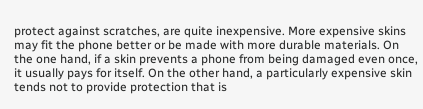protect against scratches, are quite inexpensive. More expensive skins may fit the phone better or be made with more durable materials. On the one hand, if a skin prevents a phone from being damaged even once, it usually pays for itself. On the other hand, a particularly expensive skin tends not to provide protection that is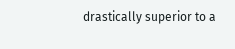drastically superior to a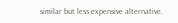similar but less expensive alternative.